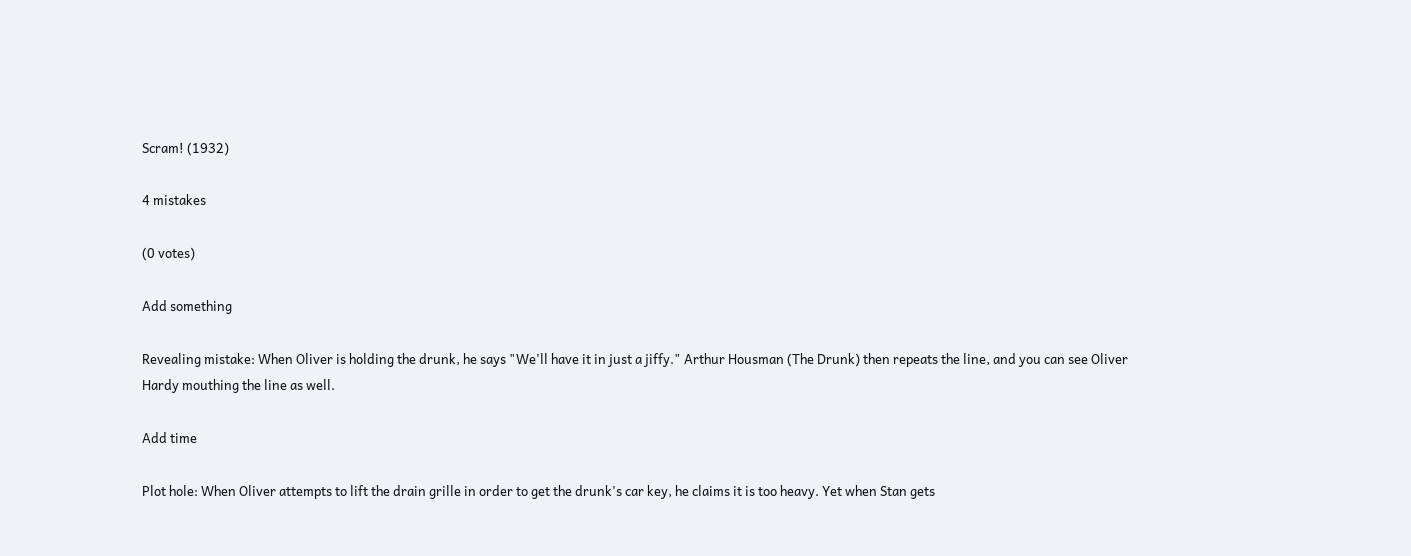Scram! (1932)

4 mistakes

(0 votes)

Add something

Revealing mistake: When Oliver is holding the drunk, he says "We'll have it in just a jiffy." Arthur Housman (The Drunk) then repeats the line, and you can see Oliver Hardy mouthing the line as well.

Add time

Plot hole: When Oliver attempts to lift the drain grille in order to get the drunk's car key, he claims it is too heavy. Yet when Stan gets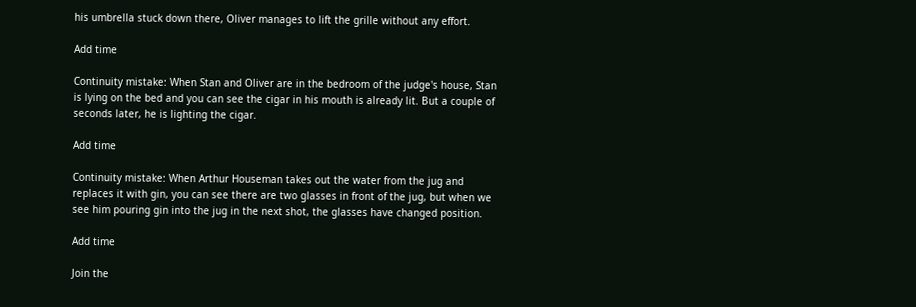his umbrella stuck down there, Oliver manages to lift the grille without any effort.

Add time

Continuity mistake: When Stan and Oliver are in the bedroom of the judge's house, Stan is lying on the bed and you can see the cigar in his mouth is already lit. But a couple of seconds later, he is lighting the cigar.

Add time

Continuity mistake: When Arthur Houseman takes out the water from the jug and replaces it with gin, you can see there are two glasses in front of the jug, but when we see him pouring gin into the jug in the next shot, the glasses have changed position.

Add time

Join the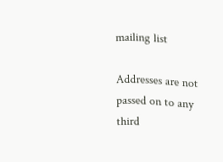mailing list

Addresses are not passed on to any third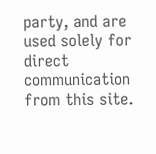party, and are used solely for direct communication from this site.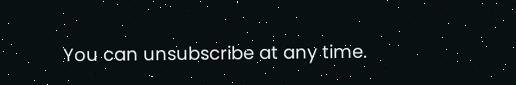You can unsubscribe at any time.